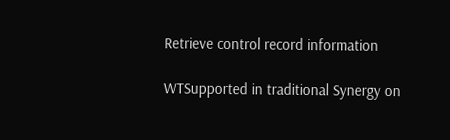Retrieve control record information

WTSupported in traditional Synergy on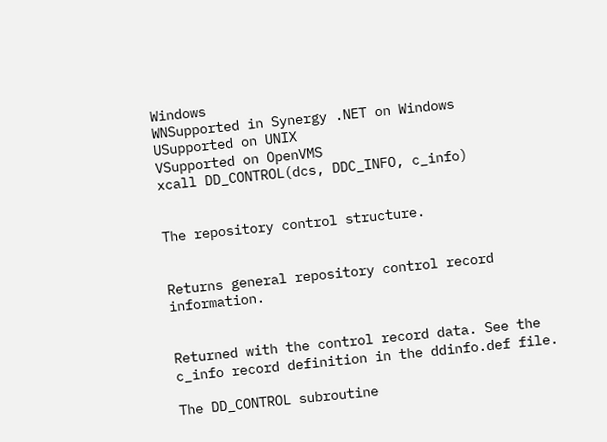Windows
WNSupported in Synergy .NET on Windows
USupported on UNIX
VSupported on OpenVMS
xcall DD_CONTROL(dcs, DDC_INFO, c_info)


The repository control structure.


Returns general repository control record information.


Returned with the control record data. See the c_info record definition in the ddinfo.def file.

The DD_CONTROL subroutine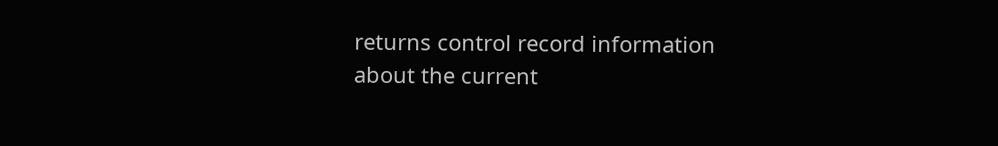returns control record information about the current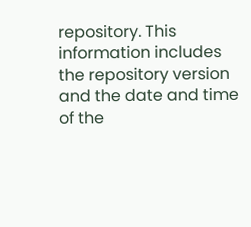repository. This information includes the repository version and the date and time of the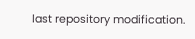last repository modification.